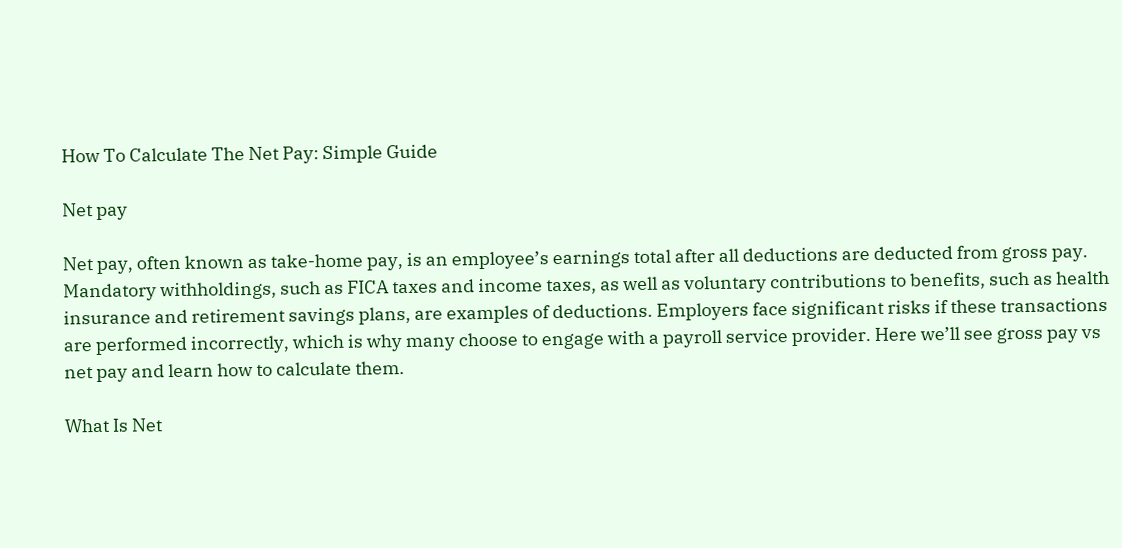How To Calculate The Net Pay: Simple Guide

Net pay

Net pay, often known as take-home pay, is an employee’s earnings total after all deductions are deducted from gross pay. Mandatory withholdings, such as FICA taxes and income taxes, as well as voluntary contributions to benefits, such as health insurance and retirement savings plans, are examples of deductions. Employers face significant risks if these transactions are performed incorrectly, which is why many choose to engage with a payroll service provider. Here we’ll see gross pay vs net pay and learn how to calculate them.

What Is Net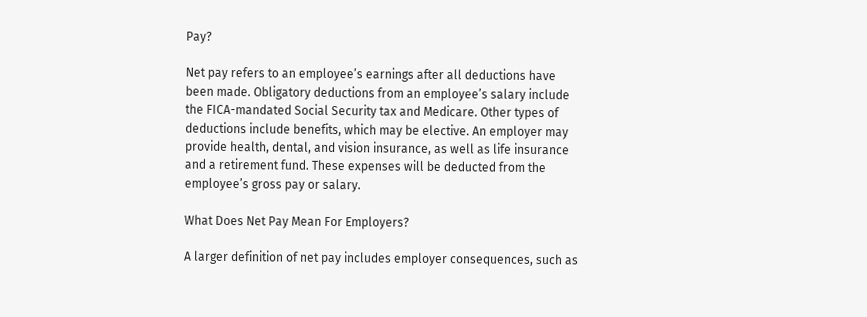Pay?

Net pay refers to an employee’s earnings after all deductions have been made. Obligatory deductions from an employee’s salary include the FICA-mandated Social Security tax and Medicare. Other types of deductions include benefits, which may be elective. An employer may provide health, dental, and vision insurance, as well as life insurance and a retirement fund. These expenses will be deducted from the employee’s gross pay or salary.

What Does Net Pay Mean For Employers?

A larger definition of net pay includes employer consequences, such as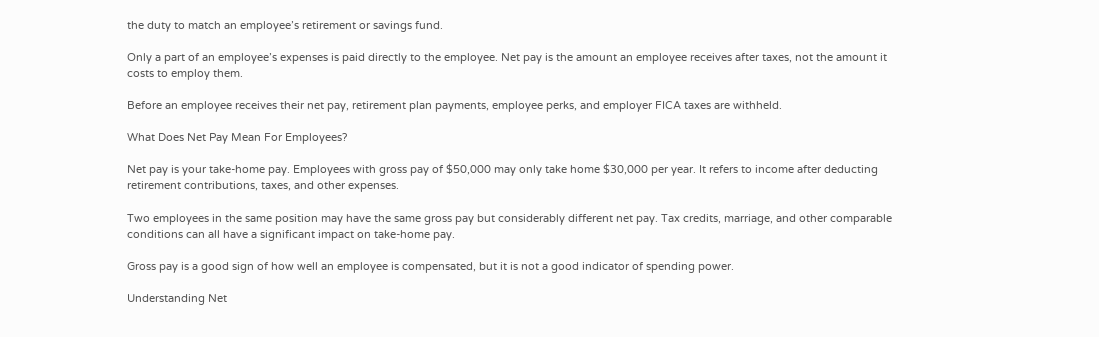the duty to match an employee’s retirement or savings fund.

Only a part of an employee’s expenses is paid directly to the employee. Net pay is the amount an employee receives after taxes, not the amount it costs to employ them.

Before an employee receives their net pay, retirement plan payments, employee perks, and employer FICA taxes are withheld.

What Does Net Pay Mean For Employees?

Net pay is your take-home pay. Employees with gross pay of $50,000 may only take home $30,000 per year. It refers to income after deducting retirement contributions, taxes, and other expenses.

Two employees in the same position may have the same gross pay but considerably different net pay. Tax credits, marriage, and other comparable conditions can all have a significant impact on take-home pay.

Gross pay is a good sign of how well an employee is compensated, but it is not a good indicator of spending power.

Understanding Net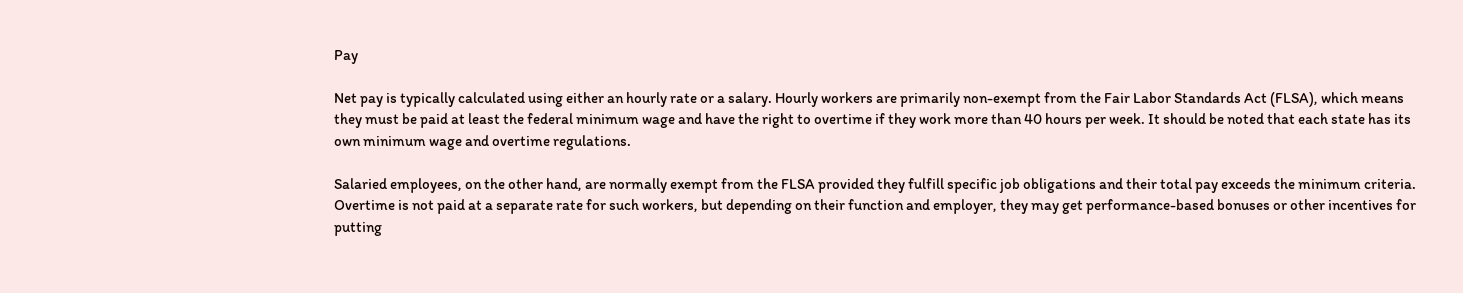Pay

Net pay is typically calculated using either an hourly rate or a salary. Hourly workers are primarily non-exempt from the Fair Labor Standards Act (FLSA), which means they must be paid at least the federal minimum wage and have the right to overtime if they work more than 40 hours per week. It should be noted that each state has its own minimum wage and overtime regulations.

Salaried employees, on the other hand, are normally exempt from the FLSA provided they fulfill specific job obligations and their total pay exceeds the minimum criteria. Overtime is not paid at a separate rate for such workers, but depending on their function and employer, they may get performance-based bonuses or other incentives for putting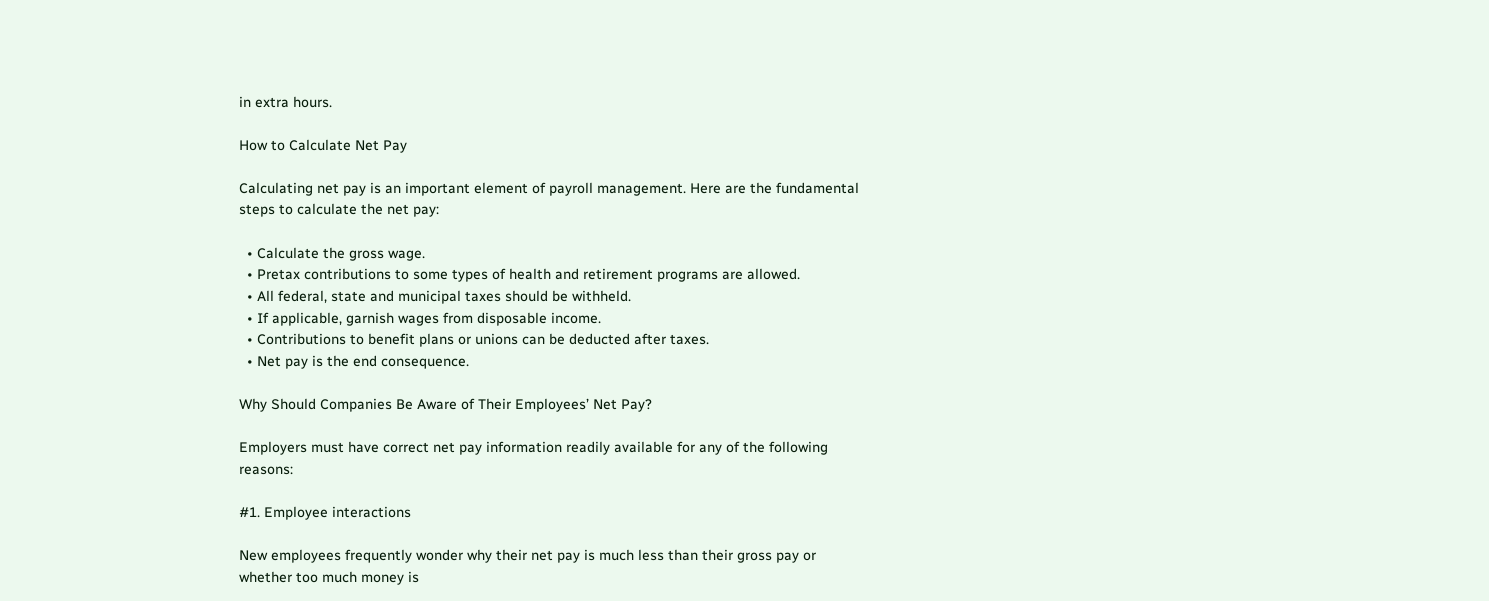in extra hours.

How to Calculate Net Pay

Calculating net pay is an important element of payroll management. Here are the fundamental steps to calculate the net pay:

  • Calculate the gross wage.
  • Pretax contributions to some types of health and retirement programs are allowed.
  • All federal, state and municipal taxes should be withheld.
  • If applicable, garnish wages from disposable income.
  • Contributions to benefit plans or unions can be deducted after taxes.
  • Net pay is the end consequence.

Why Should Companies Be Aware of Their Employees’ Net Pay?

Employers must have correct net pay information readily available for any of the following reasons:

#1. Employee interactions

New employees frequently wonder why their net pay is much less than their gross pay or whether too much money is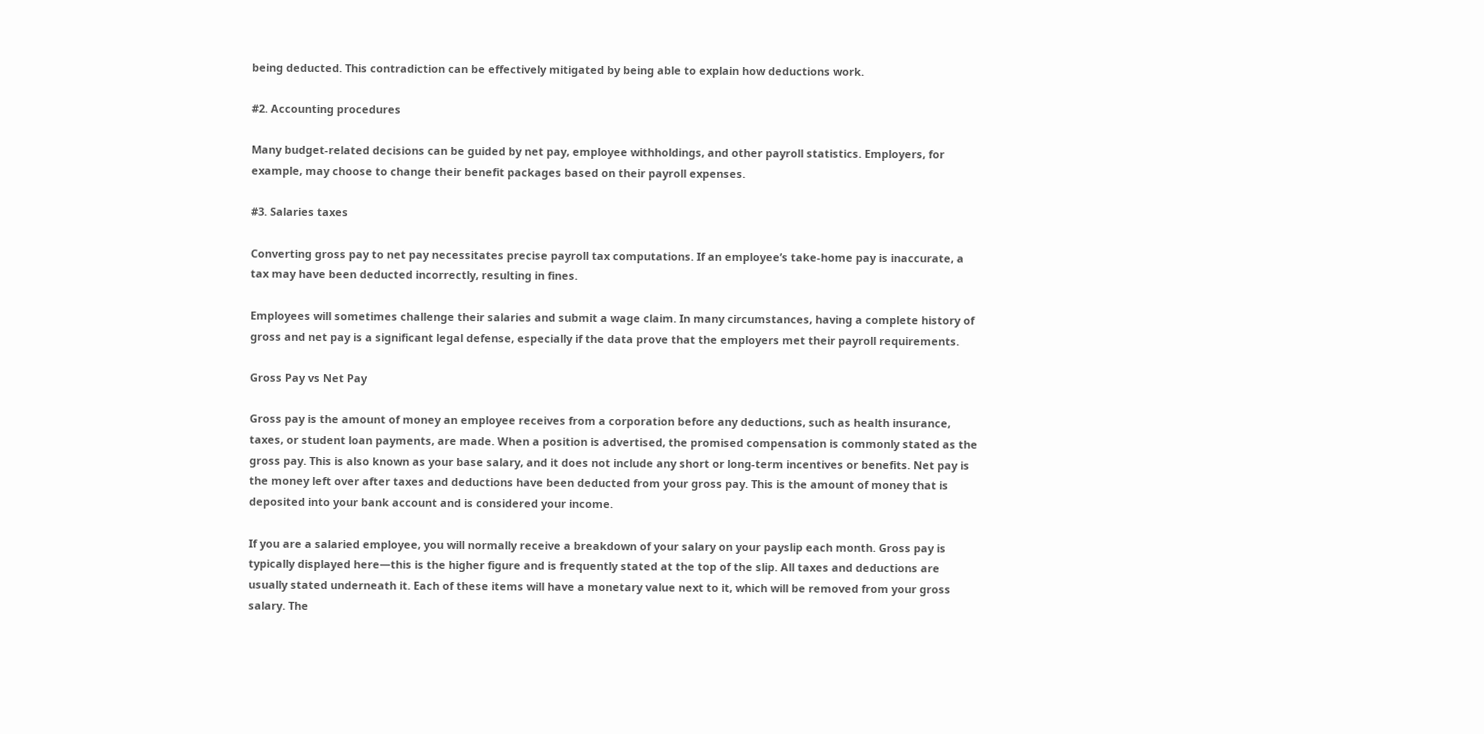being deducted. This contradiction can be effectively mitigated by being able to explain how deductions work.

#2. Accounting procedures

Many budget-related decisions can be guided by net pay, employee withholdings, and other payroll statistics. Employers, for example, may choose to change their benefit packages based on their payroll expenses.

#3. Salaries taxes

Converting gross pay to net pay necessitates precise payroll tax computations. If an employee’s take-home pay is inaccurate, a tax may have been deducted incorrectly, resulting in fines.

Employees will sometimes challenge their salaries and submit a wage claim. In many circumstances, having a complete history of gross and net pay is a significant legal defense, especially if the data prove that the employers met their payroll requirements.

Gross Pay vs Net Pay

Gross pay is the amount of money an employee receives from a corporation before any deductions, such as health insurance, taxes, or student loan payments, are made. When a position is advertised, the promised compensation is commonly stated as the gross pay. This is also known as your base salary, and it does not include any short or long-term incentives or benefits. Net pay is the money left over after taxes and deductions have been deducted from your gross pay. This is the amount of money that is deposited into your bank account and is considered your income.

If you are a salaried employee, you will normally receive a breakdown of your salary on your payslip each month. Gross pay is typically displayed here—this is the higher figure and is frequently stated at the top of the slip. All taxes and deductions are usually stated underneath it. Each of these items will have a monetary value next to it, which will be removed from your gross salary. The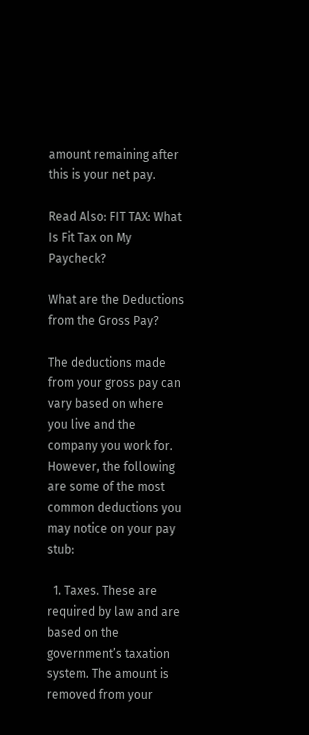amount remaining after this is your net pay.

Read Also: FIT TAX: What Is Fit Tax on My Paycheck?

What are the Deductions from the Gross Pay?

The deductions made from your gross pay can vary based on where you live and the company you work for. However, the following are some of the most common deductions you may notice on your pay stub:

  1. Taxes. These are required by law and are based on the government’s taxation system. The amount is removed from your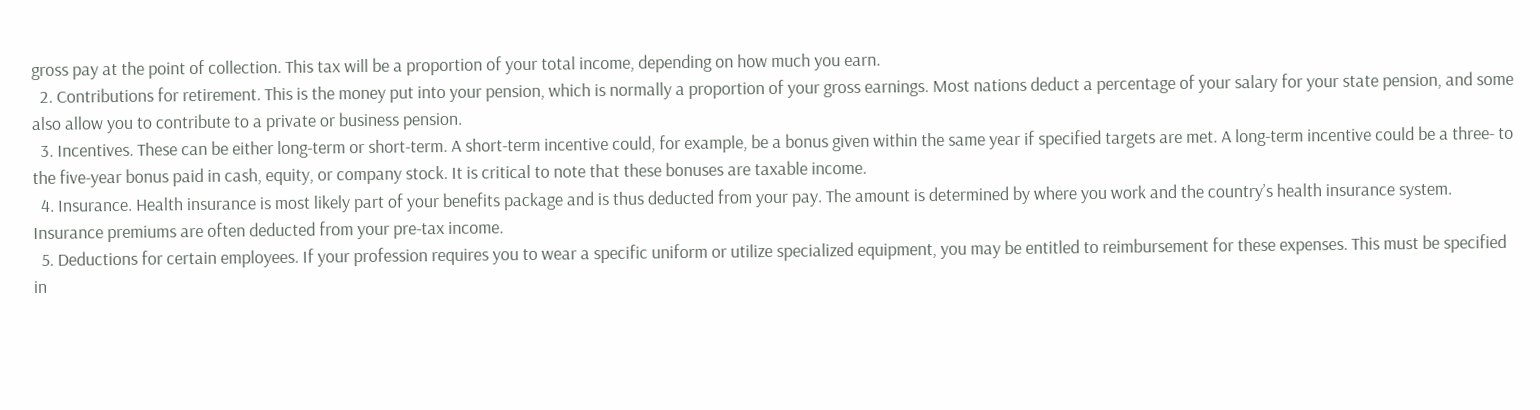gross pay at the point of collection. This tax will be a proportion of your total income, depending on how much you earn.
  2. Contributions for retirement. This is the money put into your pension, which is normally a proportion of your gross earnings. Most nations deduct a percentage of your salary for your state pension, and some also allow you to contribute to a private or business pension.
  3. Incentives. These can be either long-term or short-term. A short-term incentive could, for example, be a bonus given within the same year if specified targets are met. A long-term incentive could be a three- to the five-year bonus paid in cash, equity, or company stock. It is critical to note that these bonuses are taxable income.
  4. Insurance. Health insurance is most likely part of your benefits package and is thus deducted from your pay. The amount is determined by where you work and the country’s health insurance system. Insurance premiums are often deducted from your pre-tax income.
  5. Deductions for certain employees. If your profession requires you to wear a specific uniform or utilize specialized equipment, you may be entitled to reimbursement for these expenses. This must be specified in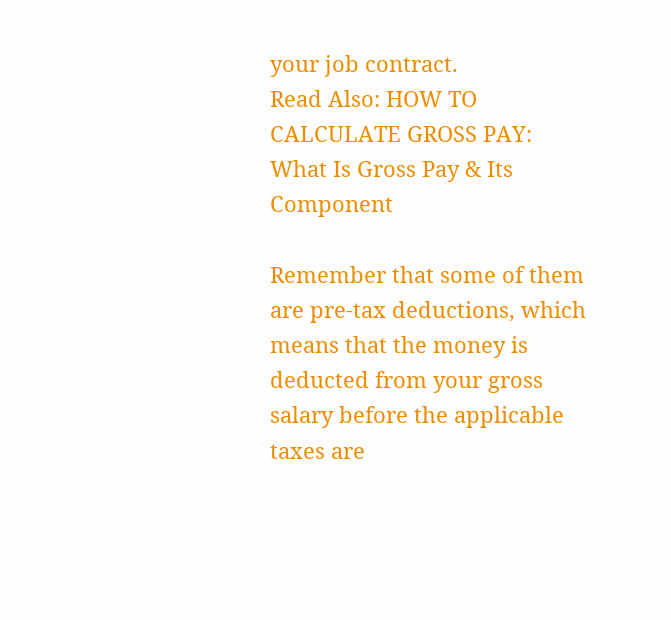your job contract.
Read Also: HOW TO CALCULATE GROSS PAY: What Is Gross Pay & Its Component

Remember that some of them are pre-tax deductions, which means that the money is deducted from your gross salary before the applicable taxes are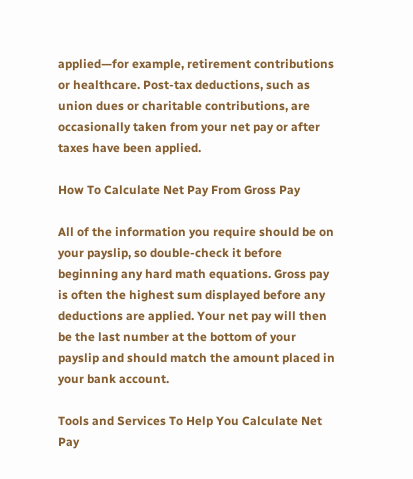applied—for example, retirement contributions or healthcare. Post-tax deductions, such as union dues or charitable contributions, are occasionally taken from your net pay or after taxes have been applied.

How To Calculate Net Pay From Gross Pay

All of the information you require should be on your payslip, so double-check it before beginning any hard math equations. Gross pay is often the highest sum displayed before any deductions are applied. Your net pay will then be the last number at the bottom of your payslip and should match the amount placed in your bank account.

Tools and Services To Help You Calculate Net Pay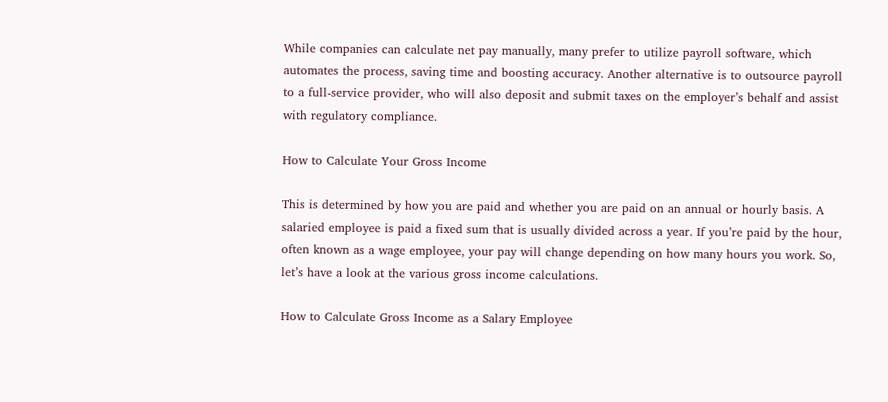While companies can calculate net pay manually, many prefer to utilize payroll software, which automates the process, saving time and boosting accuracy. Another alternative is to outsource payroll to a full-service provider, who will also deposit and submit taxes on the employer’s behalf and assist with regulatory compliance.

How to Calculate Your Gross Income

This is determined by how you are paid and whether you are paid on an annual or hourly basis. A salaried employee is paid a fixed sum that is usually divided across a year. If you’re paid by the hour, often known as a wage employee, your pay will change depending on how many hours you work. So, let’s have a look at the various gross income calculations.

How to Calculate Gross Income as a Salary Employee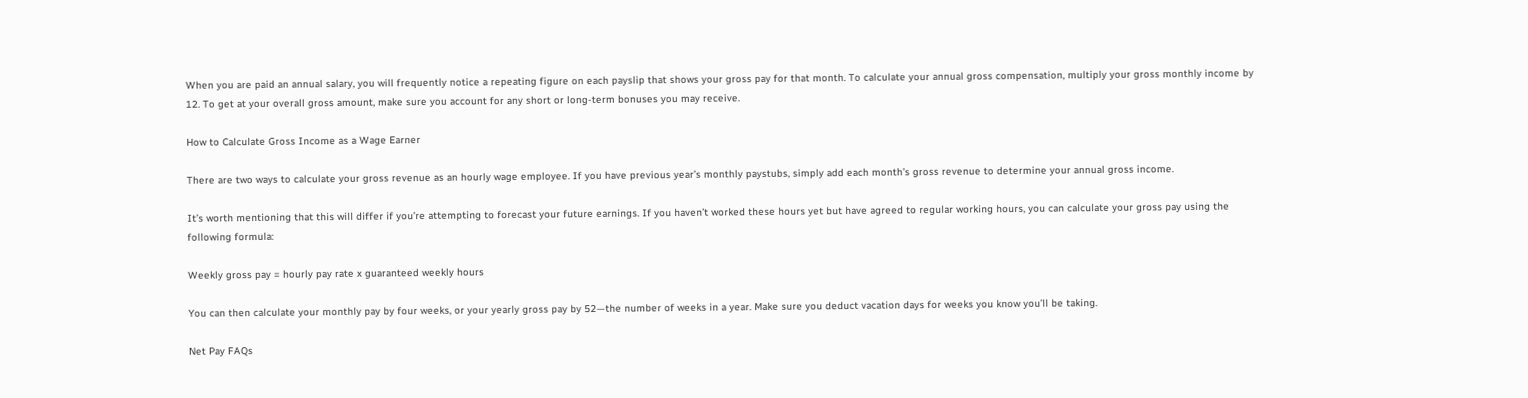When you are paid an annual salary, you will frequently notice a repeating figure on each payslip that shows your gross pay for that month. To calculate your annual gross compensation, multiply your gross monthly income by 12. To get at your overall gross amount, make sure you account for any short or long-term bonuses you may receive.

How to Calculate Gross Income as a Wage Earner

There are two ways to calculate your gross revenue as an hourly wage employee. If you have previous year’s monthly paystubs, simply add each month’s gross revenue to determine your annual gross income.

It’s worth mentioning that this will differ if you’re attempting to forecast your future earnings. If you haven’t worked these hours yet but have agreed to regular working hours, you can calculate your gross pay using the following formula:

Weekly gross pay = hourly pay rate x guaranteed weekly hours

You can then calculate your monthly pay by four weeks, or your yearly gross pay by 52—the number of weeks in a year. Make sure you deduct vacation days for weeks you know you’ll be taking.

Net Pay FAQs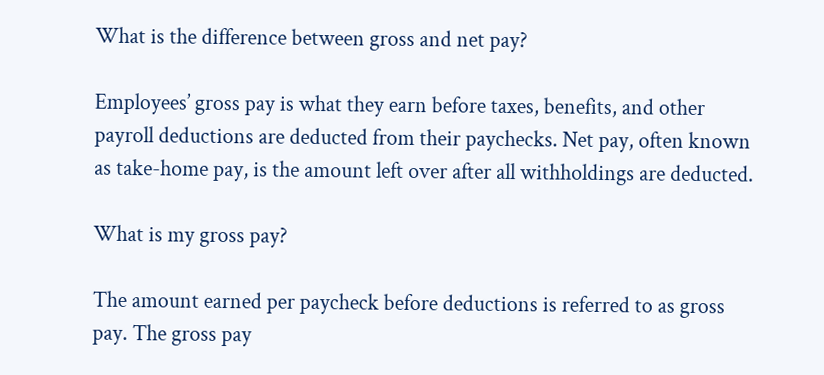What is the difference between gross and net pay?

Employees’ gross pay is what they earn before taxes, benefits, and other payroll deductions are deducted from their paychecks. Net pay, often known as take-home pay, is the amount left over after all withholdings are deducted.

What is my gross pay?

The amount earned per paycheck before deductions is referred to as gross pay. The gross pay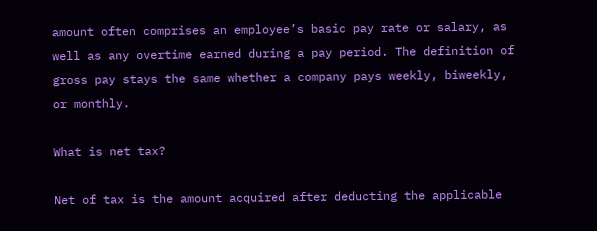amount often comprises an employee’s basic pay rate or salary, as well as any overtime earned during a pay period. The definition of gross pay stays the same whether a company pays weekly, biweekly, or monthly.

What is net tax?

Net of tax is the amount acquired after deducting the applicable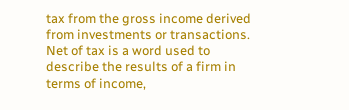tax from the gross income derived from investments or transactions. Net of tax is a word used to describe the results of a firm in terms of income,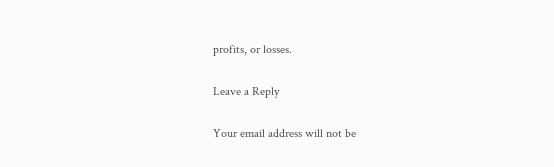profits, or losses.

Leave a Reply

Your email address will not be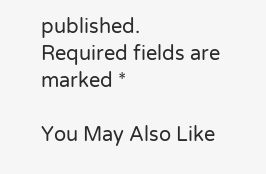published. Required fields are marked *

You May Also Like